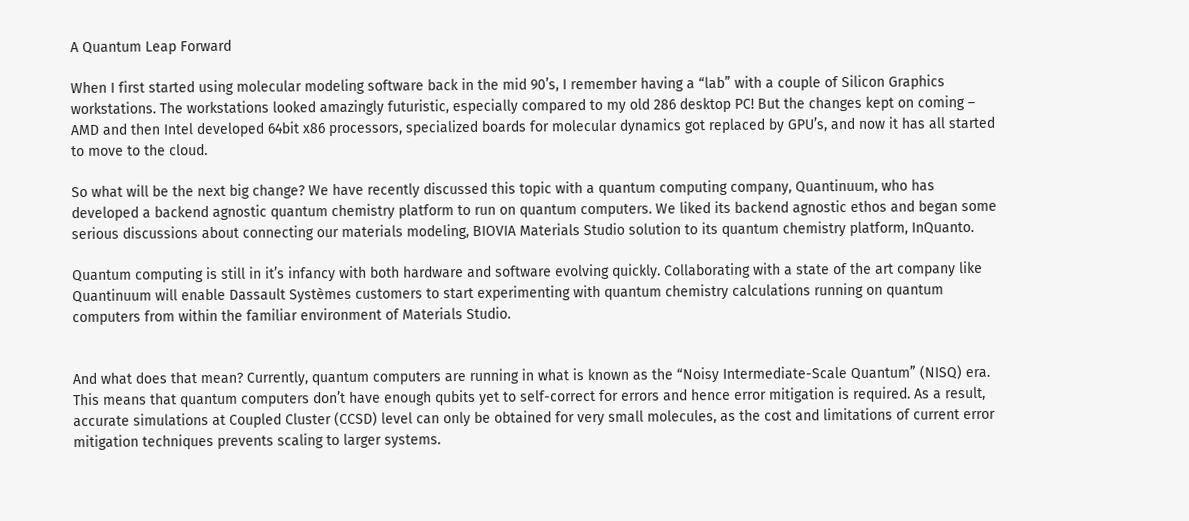A Quantum Leap Forward

When I first started using molecular modeling software back in the mid 90’s, I remember having a “lab” with a couple of Silicon Graphics workstations. The workstations looked amazingly futuristic, especially compared to my old 286 desktop PC! But the changes kept on coming – AMD and then Intel developed 64bit x86 processors, specialized boards for molecular dynamics got replaced by GPU’s, and now it has all started to move to the cloud.

So what will be the next big change? We have recently discussed this topic with a quantum computing company, Quantinuum, who has developed a backend agnostic quantum chemistry platform to run on quantum computers. We liked its backend agnostic ethos and began some serious discussions about connecting our materials modeling, BIOVIA Materials Studio solution to its quantum chemistry platform, InQuanto.

Quantum computing is still in it’s infancy with both hardware and software evolving quickly. Collaborating with a state of the art company like Quantinuum will enable Dassault Systèmes customers to start experimenting with quantum chemistry calculations running on quantum computers from within the familiar environment of Materials Studio.


And what does that mean? Currently, quantum computers are running in what is known as the “Noisy Intermediate-Scale Quantum” (NISQ) era. This means that quantum computers don’t have enough qubits yet to self-correct for errors and hence error mitigation is required. As a result, accurate simulations at Coupled Cluster (CCSD) level can only be obtained for very small molecules, as the cost and limitations of current error mitigation techniques prevents scaling to larger systems.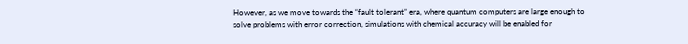However, as we move towards the “fault tolerant” era, where quantum computers are large enough to solve problems with error correction, simulations with chemical accuracy will be enabled for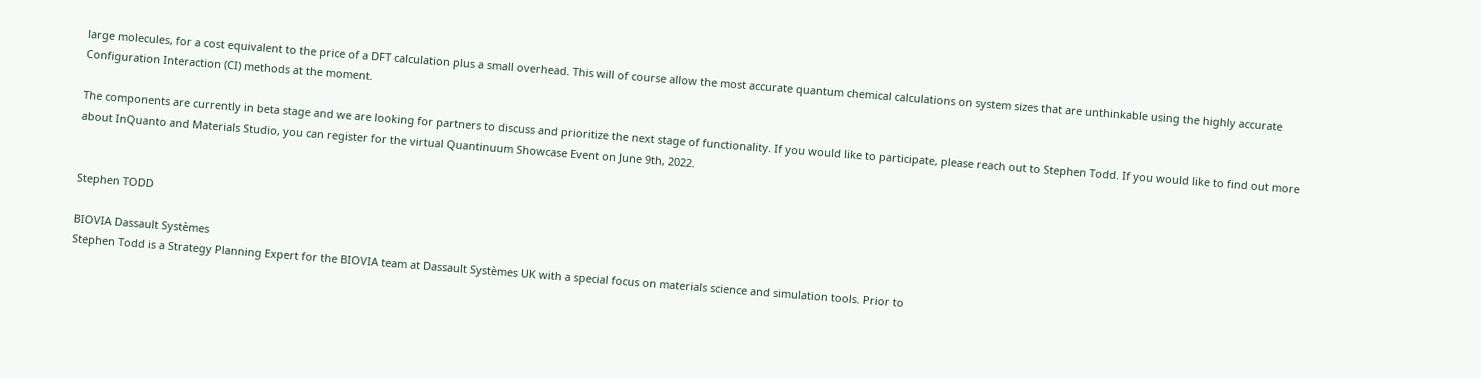large molecules, for a cost equivalent to the price of a DFT calculation plus a small overhead. This will of course allow the most accurate quantum chemical calculations on system sizes that are unthinkable using the highly accurate Configuration Interaction (CI) methods at the moment.

The components are currently in beta stage and we are looking for partners to discuss and prioritize the next stage of functionality. If you would like to participate, please reach out to Stephen Todd. If you would like to find out more about InQuanto and Materials Studio, you can register for the virtual Quantinuum Showcase Event on June 9th, 2022.


Stephen TODD

BIOVIA Dassault Systèmes
Stephen Todd is a Strategy Planning Expert for the BIOVIA team at Dassault Systèmes UK with a special focus on materials science and simulation tools. Prior to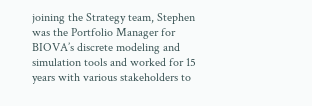joining the Strategy team, Stephen was the Portfolio Manager for BIOVA’s discrete modeling and simulation tools and worked for 15 years with various stakeholders to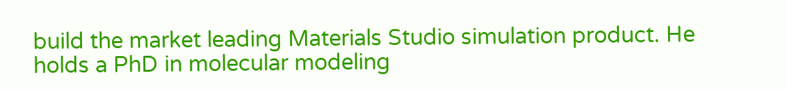build the market leading Materials Studio simulation product. He holds a PhD in molecular modeling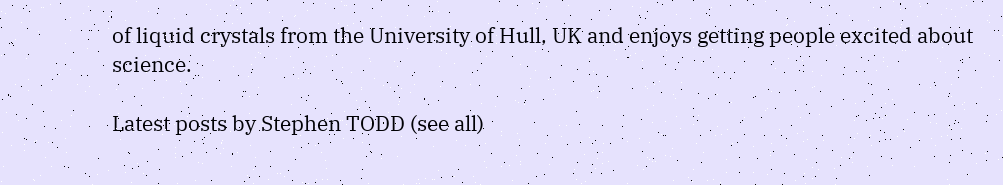of liquid crystals from the University of Hull, UK and enjoys getting people excited about science.

Latest posts by Stephen TODD (see all)